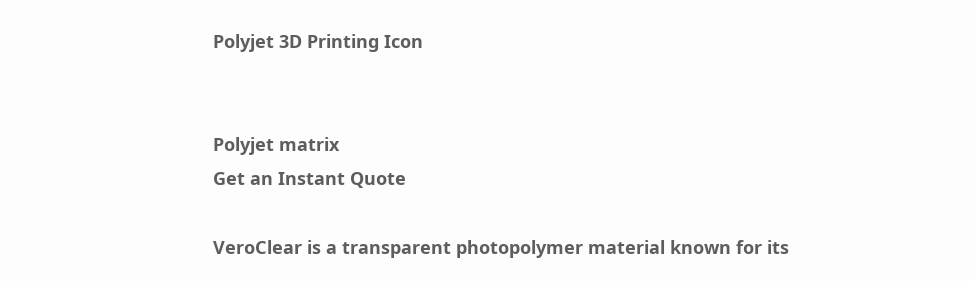Polyjet 3D Printing Icon


Polyjet matrix
Get an Instant Quote

VeroClear is a transparent photopolymer material known for its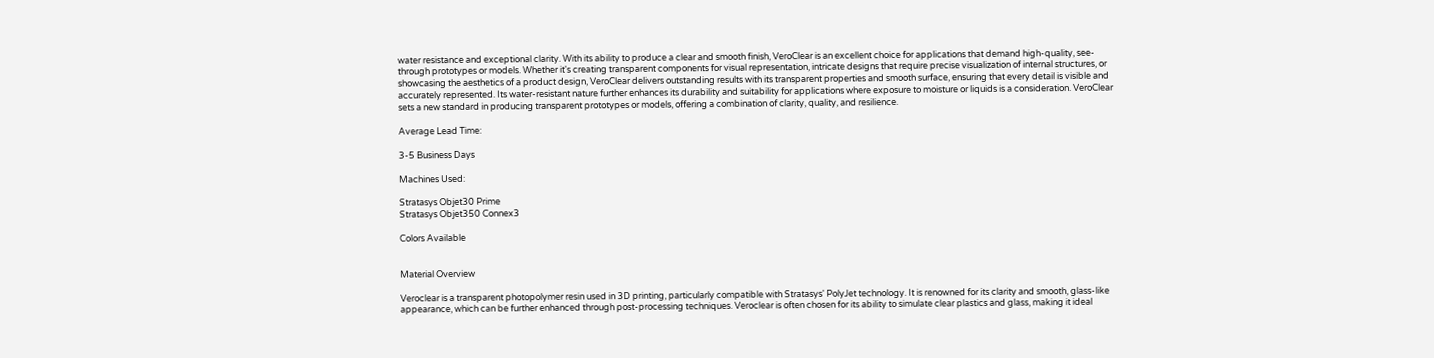water resistance and exceptional clarity. With its ability to produce a clear and smooth finish, VeroClear is an excellent choice for applications that demand high-quality, see-through prototypes or models. Whether it's creating transparent components for visual representation, intricate designs that require precise visualization of internal structures, or showcasing the aesthetics of a product design, VeroClear delivers outstanding results with its transparent properties and smooth surface, ensuring that every detail is visible and accurately represented. Its water-resistant nature further enhances its durability and suitability for applications where exposure to moisture or liquids is a consideration. VeroClear sets a new standard in producing transparent prototypes or models, offering a combination of clarity, quality, and resilience.

Average Lead Time:

3-5 Business Days

Machines Used:

Stratasys Objet30 Prime
Stratasys Objet350 Connex3

Colors Available


Material Overview

Veroclear is a transparent photopolymer resin used in 3D printing, particularly compatible with Stratasys' PolyJet technology. It is renowned for its clarity and smooth, glass-like appearance, which can be further enhanced through post-processing techniques. Veroclear is often chosen for its ability to simulate clear plastics and glass, making it ideal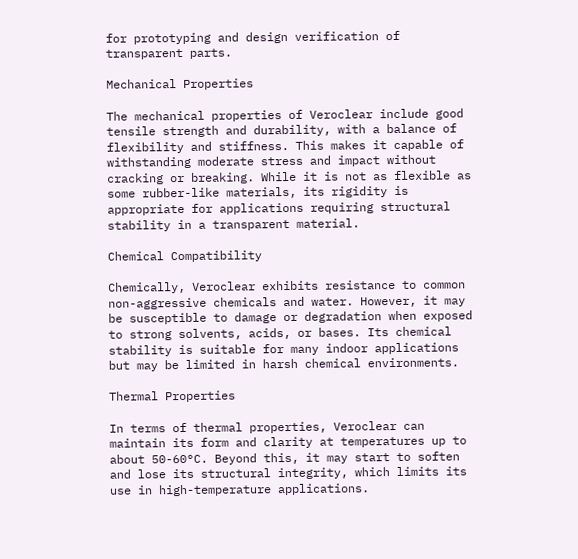for prototyping and design verification of transparent parts.

Mechanical Properties

The mechanical properties of Veroclear include good tensile strength and durability, with a balance of flexibility and stiffness. This makes it capable of withstanding moderate stress and impact without cracking or breaking. While it is not as flexible as some rubber-like materials, its rigidity is appropriate for applications requiring structural stability in a transparent material.

Chemical Compatibility

Chemically, Veroclear exhibits resistance to common non-aggressive chemicals and water. However, it may be susceptible to damage or degradation when exposed to strong solvents, acids, or bases. Its chemical stability is suitable for many indoor applications but may be limited in harsh chemical environments.

Thermal Properties

In terms of thermal properties, Veroclear can maintain its form and clarity at temperatures up to about 50-60°C. Beyond this, it may start to soften and lose its structural integrity, which limits its use in high-temperature applications.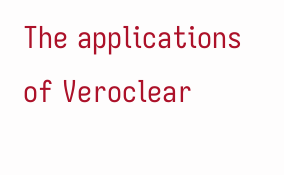The applications of Veroclear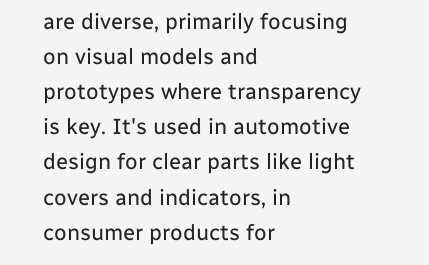are diverse, primarily focusing on visual models and prototypes where transparency is key. It's used in automotive design for clear parts like light covers and indicators, in consumer products for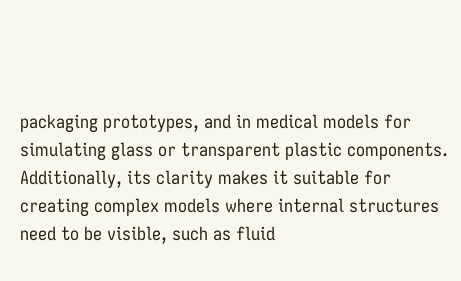packaging prototypes, and in medical models for simulating glass or transparent plastic components. Additionally, its clarity makes it suitable for creating complex models where internal structures need to be visible, such as fluid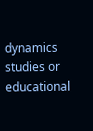dynamics studies or educational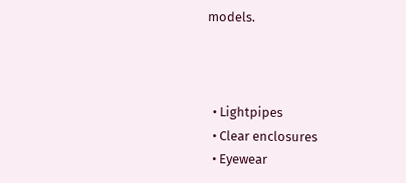models.



  • Lightpipes
  • Clear enclosures
  • Eyewear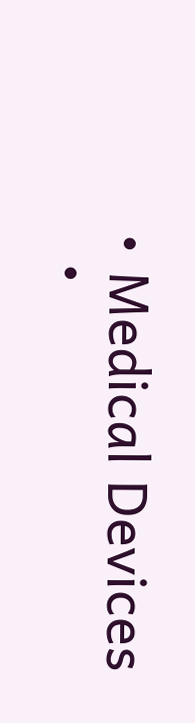• Medical Devices
  •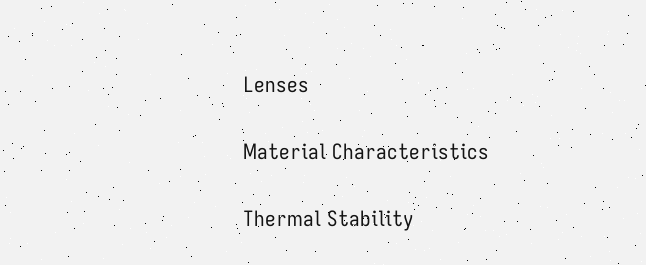Lenses

Material Characteristics

Thermal Stability